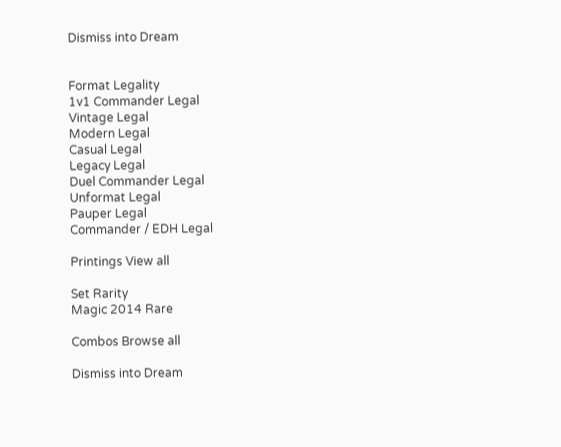Dismiss into Dream


Format Legality
1v1 Commander Legal
Vintage Legal
Modern Legal
Casual Legal
Legacy Legal
Duel Commander Legal
Unformat Legal
Pauper Legal
Commander / EDH Legal

Printings View all

Set Rarity
Magic 2014 Rare

Combos Browse all

Dismiss into Dream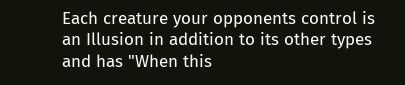Each creature your opponents control is an Illusion in addition to its other types and has "When this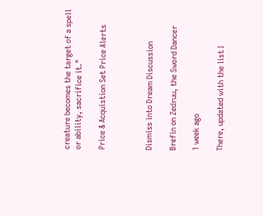creature becomes the target of a spell or ability, sacrifice it."

Price & Acquistion Set Price Alerts



Dismiss into Dream Discussion

Brefin on Zedruu, the Sword Dancer

1 week ago

There, updated with the list I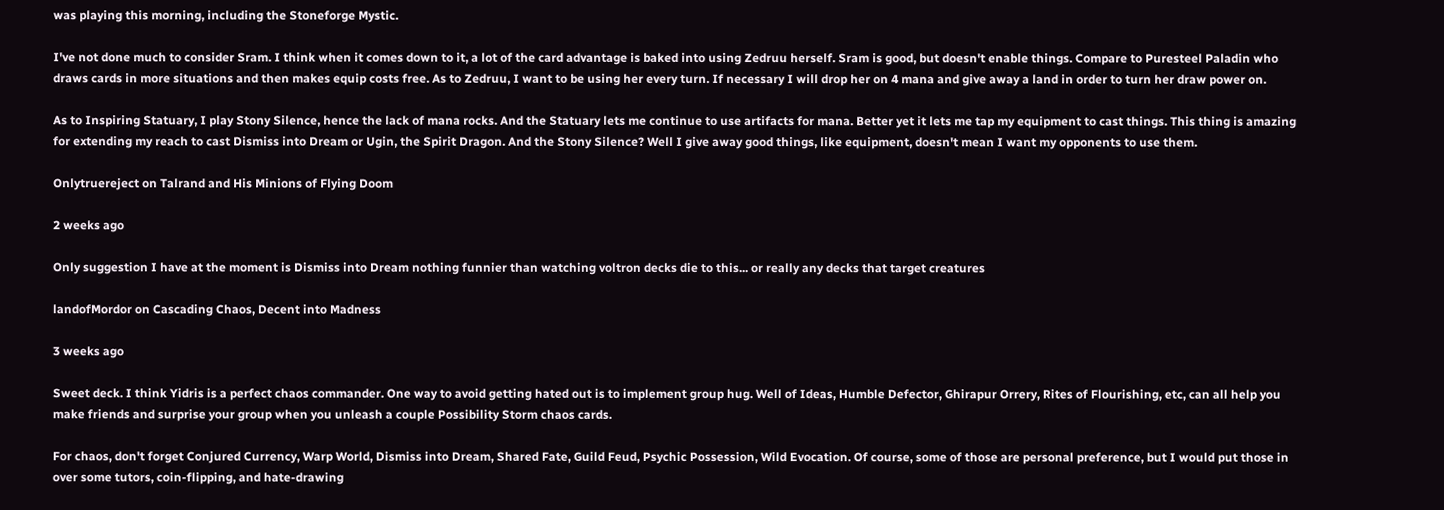was playing this morning, including the Stoneforge Mystic.

I've not done much to consider Sram. I think when it comes down to it, a lot of the card advantage is baked into using Zedruu herself. Sram is good, but doesn't enable things. Compare to Puresteel Paladin who draws cards in more situations and then makes equip costs free. As to Zedruu, I want to be using her every turn. If necessary I will drop her on 4 mana and give away a land in order to turn her draw power on.

As to Inspiring Statuary, I play Stony Silence, hence the lack of mana rocks. And the Statuary lets me continue to use artifacts for mana. Better yet it lets me tap my equipment to cast things. This thing is amazing for extending my reach to cast Dismiss into Dream or Ugin, the Spirit Dragon. And the Stony Silence? Well I give away good things, like equipment, doesn't mean I want my opponents to use them.

Onlytruereject on Talrand and His Minions of Flying Doom

2 weeks ago

Only suggestion I have at the moment is Dismiss into Dream nothing funnier than watching voltron decks die to this... or really any decks that target creatures

landofMordor on Cascading Chaos, Decent into Madness

3 weeks ago

Sweet deck. I think Yidris is a perfect chaos commander. One way to avoid getting hated out is to implement group hug. Well of Ideas, Humble Defector, Ghirapur Orrery, Rites of Flourishing, etc, can all help you make friends and surprise your group when you unleash a couple Possibility Storm chaos cards.

For chaos, don't forget Conjured Currency, Warp World, Dismiss into Dream, Shared Fate, Guild Feud, Psychic Possession, Wild Evocation. Of course, some of those are personal preference, but I would put those in over some tutors, coin-flipping, and hate-drawing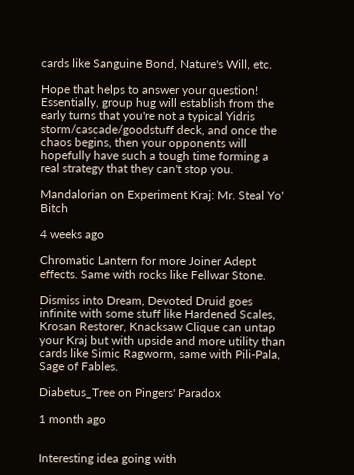cards like Sanguine Bond, Nature's Will, etc.

Hope that helps to answer your question! Essentially, group hug will establish from the early turns that you're not a typical Yidris storm/cascade/goodstuff deck, and once the chaos begins, then your opponents will hopefully have such a tough time forming a real strategy that they can't stop you.

Mandalorian on Experiment Kraj: Mr. Steal Yo' Bitch

4 weeks ago

Chromatic Lantern for more Joiner Adept effects. Same with rocks like Fellwar Stone.

Dismiss into Dream, Devoted Druid goes infinite with some stuff like Hardened Scales, Krosan Restorer, Knacksaw Clique can untap your Kraj but with upside and more utility than cards like Simic Ragworm, same with Pili-Pala, Sage of Fables.

Diabetus_Tree on Pingers' Paradox

1 month ago


Interesting idea going with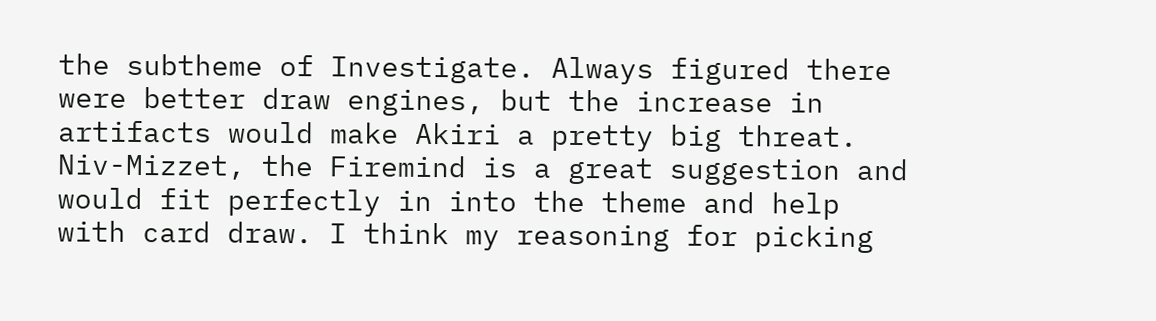the subtheme of Investigate. Always figured there were better draw engines, but the increase in artifacts would make Akiri a pretty big threat. Niv-Mizzet, the Firemind is a great suggestion and would fit perfectly in into the theme and help with card draw. I think my reasoning for picking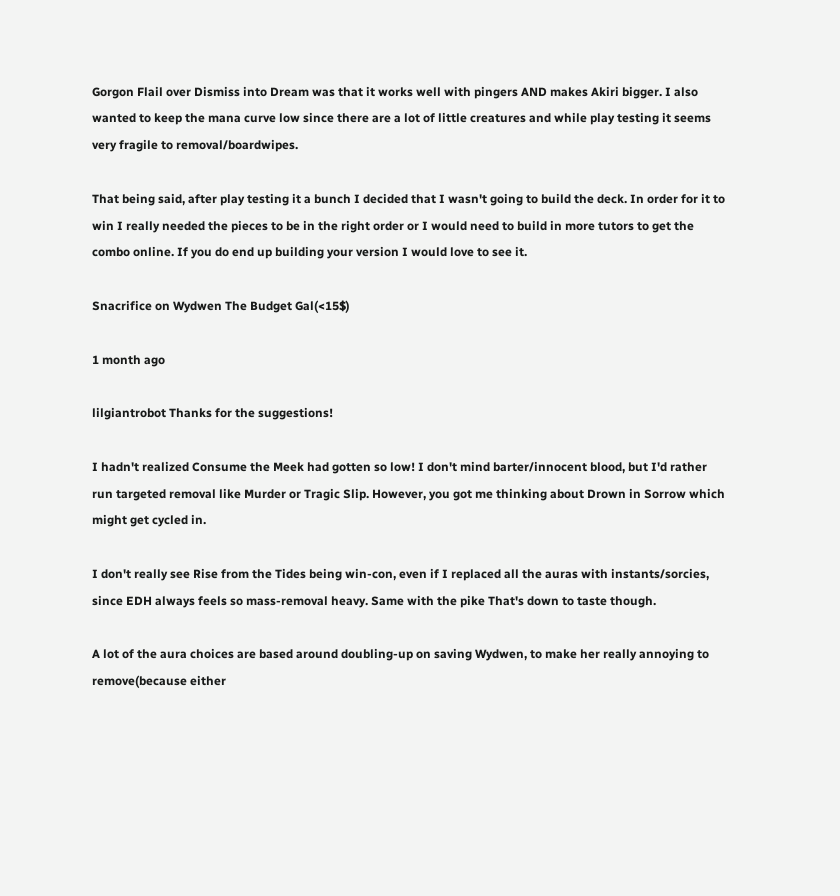Gorgon Flail over Dismiss into Dream was that it works well with pingers AND makes Akiri bigger. I also wanted to keep the mana curve low since there are a lot of little creatures and while play testing it seems very fragile to removal/boardwipes.

That being said, after play testing it a bunch I decided that I wasn't going to build the deck. In order for it to win I really needed the pieces to be in the right order or I would need to build in more tutors to get the combo online. If you do end up building your version I would love to see it.

Snacrifice on Wydwen The Budget Gal(<15$)

1 month ago

lilgiantrobot Thanks for the suggestions!

I hadn't realized Consume the Meek had gotten so low! I don't mind barter/innocent blood, but I'd rather run targeted removal like Murder or Tragic Slip. However, you got me thinking about Drown in Sorrow which might get cycled in.

I don't really see Rise from the Tides being win-con, even if I replaced all the auras with instants/sorcies, since EDH always feels so mass-removal heavy. Same with the pike That's down to taste though.

A lot of the aura choices are based around doubling-up on saving Wydwen, to make her really annoying to remove(because either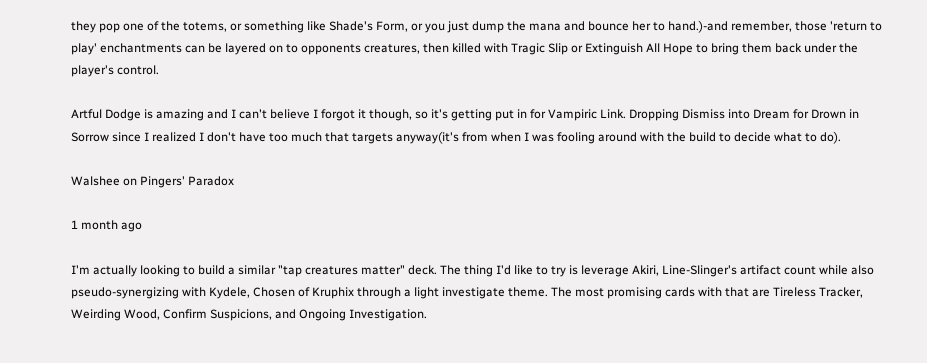they pop one of the totems, or something like Shade's Form, or you just dump the mana and bounce her to hand.)-and remember, those 'return to play' enchantments can be layered on to opponents creatures, then killed with Tragic Slip or Extinguish All Hope to bring them back under the player's control.

Artful Dodge is amazing and I can't believe I forgot it though, so it's getting put in for Vampiric Link. Dropping Dismiss into Dream for Drown in Sorrow since I realized I don't have too much that targets anyway(it's from when I was fooling around with the build to decide what to do).

Walshee on Pingers' Paradox

1 month ago

I'm actually looking to build a similar "tap creatures matter" deck. The thing I'd like to try is leverage Akiri, Line-Slinger's artifact count while also pseudo-synergizing with Kydele, Chosen of Kruphix through a light investigate theme. The most promising cards with that are Tireless Tracker, Weirding Wood, Confirm Suspicions, and Ongoing Investigation.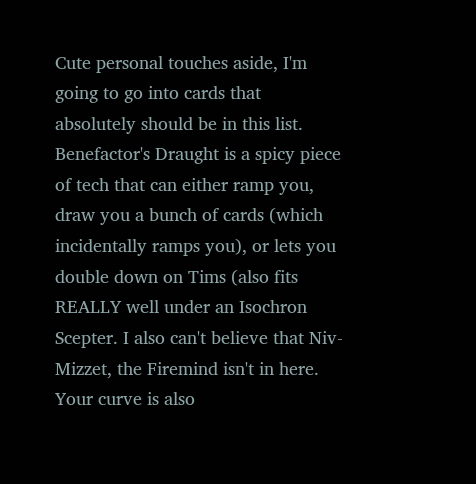Cute personal touches aside, I'm going to go into cards that absolutely should be in this list. Benefactor's Draught is a spicy piece of tech that can either ramp you, draw you a bunch of cards (which incidentally ramps you), or lets you double down on Tims (also fits REALLY well under an Isochron Scepter. I also can't believe that Niv-Mizzet, the Firemind isn't in here. Your curve is also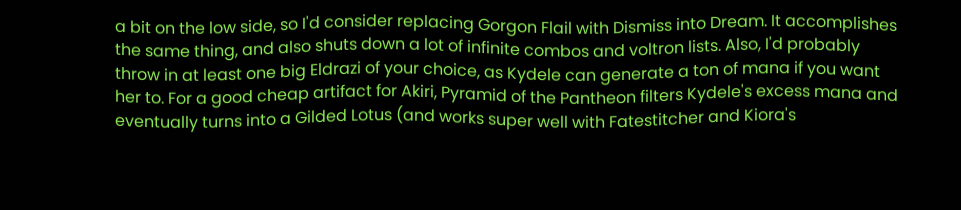a bit on the low side, so I'd consider replacing Gorgon Flail with Dismiss into Dream. It accomplishes the same thing, and also shuts down a lot of infinite combos and voltron lists. Also, I'd probably throw in at least one big Eldrazi of your choice, as Kydele can generate a ton of mana if you want her to. For a good cheap artifact for Akiri, Pyramid of the Pantheon filters Kydele's excess mana and eventually turns into a Gilded Lotus (and works super well with Fatestitcher and Kiora's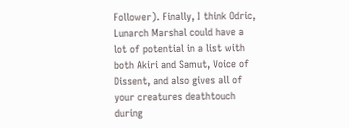Follower). Finally, I think Odric, Lunarch Marshal could have a lot of potential in a list with both Akiri and Samut, Voice of Dissent, and also gives all of your creatures deathtouch during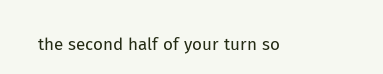the second half of your turn so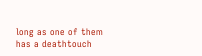long as one of them has a deathtouch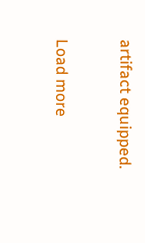artifact equipped.

Load more